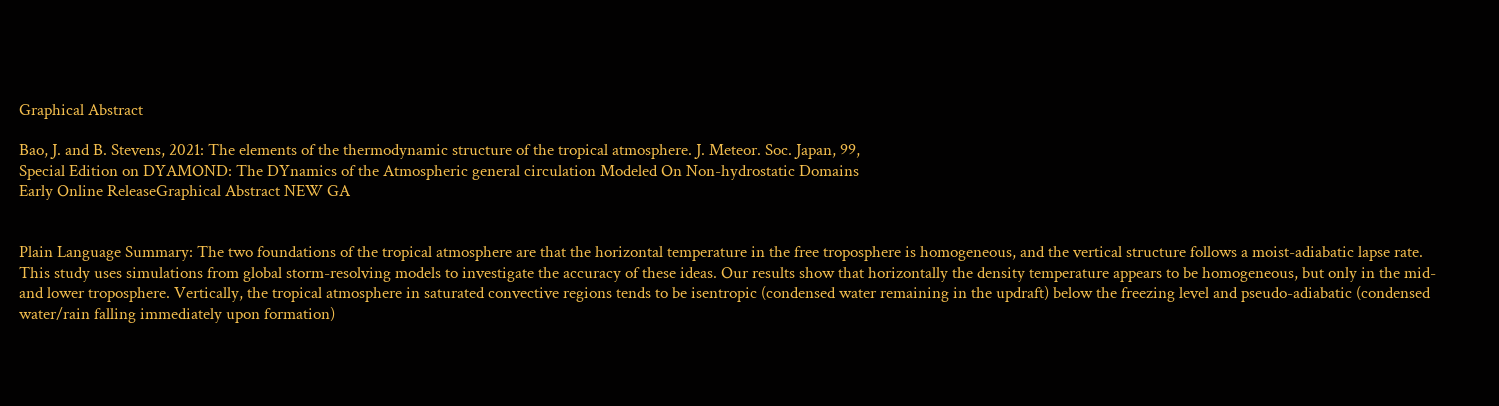Graphical Abstract

Bao, J. and B. Stevens, 2021: The elements of the thermodynamic structure of the tropical atmosphere. J. Meteor. Soc. Japan, 99,
Special Edition on DYAMOND: The DYnamics of the Atmospheric general circulation Modeled On Non-hydrostatic Domains
Early Online ReleaseGraphical Abstract NEW GA


Plain Language Summary: The two foundations of the tropical atmosphere are that the horizontal temperature in the free troposphere is homogeneous, and the vertical structure follows a moist-adiabatic lapse rate. This study uses simulations from global storm-resolving models to investigate the accuracy of these ideas. Our results show that horizontally the density temperature appears to be homogeneous, but only in the mid- and lower troposphere. Vertically, the tropical atmosphere in saturated convective regions tends to be isentropic (condensed water remaining in the updraft) below the freezing level and pseudo-adiabatic (condensed water/rain falling immediately upon formation)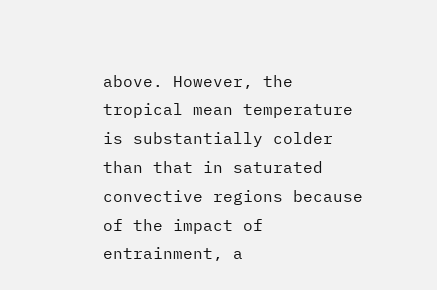above. However, the tropical mean temperature is substantially colder than that in saturated convective regions because of the impact of entrainment, a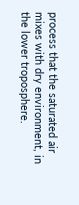process that the saturated air mixes with dry environment, in the lower troposphere.